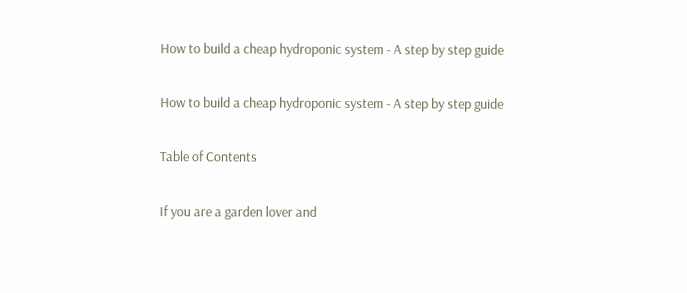How to build a cheap hydroponic system - A step by step guide

How to build a cheap hydroponic system - A step by step guide

Table of Contents

If you are a garden lover and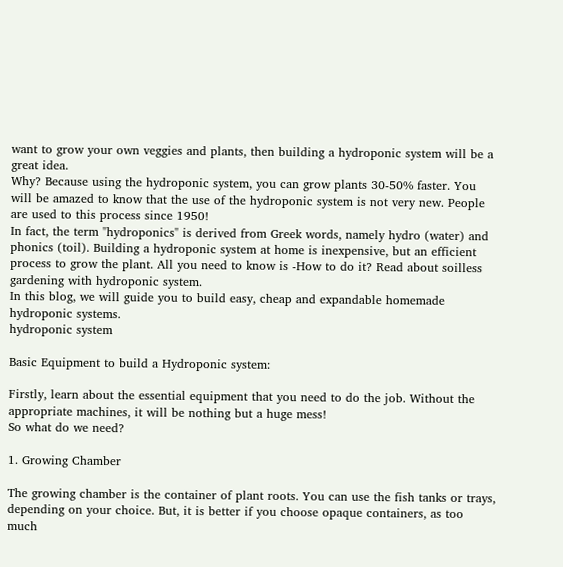want to grow your own veggies and plants, then building a hydroponic system will be a great idea.
Why? Because using the hydroponic system, you can grow plants 30-50% faster. You will be amazed to know that the use of the hydroponic system is not very new. People are used to this process since 1950!
In fact, the term "hydroponics" is derived from Greek words, namely hydro (water) and phonics (toil). Building a hydroponic system at home is inexpensive, but an efficient process to grow the plant. All you need to know is -How to do it? Read about soilless gardening with hydroponic system.
In this blog, we will guide you to build easy, cheap and expandable homemade hydroponic systems.
hydroponic system

Basic Equipment to build a Hydroponic system:

Firstly, learn about the essential equipment that you need to do the job. Without the appropriate machines, it will be nothing but a huge mess!
So what do we need?

1. Growing Chamber

The growing chamber is the container of plant roots. You can use the fish tanks or trays, depending on your choice. But, it is better if you choose opaque containers, as too much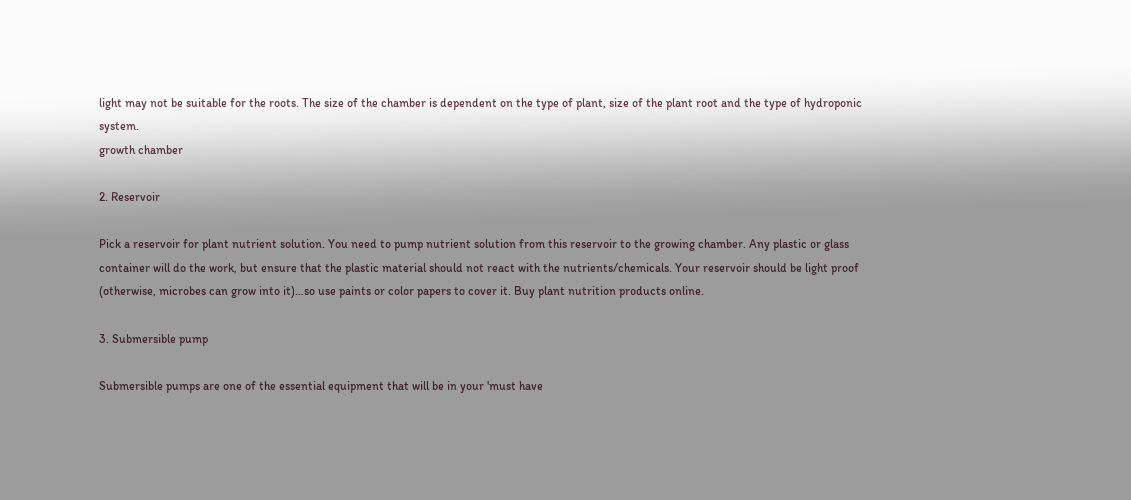light may not be suitable for the roots. The size of the chamber is dependent on the type of plant, size of the plant root and the type of hydroponic system.
growth chamber

2. Reservoir

Pick a reservoir for plant nutrient solution. You need to pump nutrient solution from this reservoir to the growing chamber. Any plastic or glass container will do the work, but ensure that the plastic material should not react with the nutrients/chemicals. Your reservoir should be light proof (otherwise, microbes can grow into it)…so use paints or color papers to cover it. Buy plant nutrition products online.

3. Submersible pump

Submersible pumps are one of the essential equipment that will be in your 'must have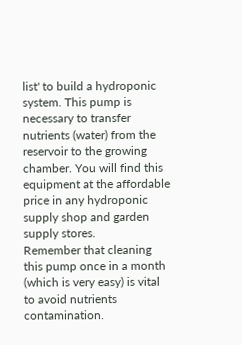list' to build a hydroponic system. This pump is necessary to transfer nutrients (water) from the reservoir to the growing chamber. You will find this equipment at the affordable price in any hydroponic supply shop and garden supply stores.
Remember that cleaning this pump once in a month (which is very easy) is vital to avoid nutrients contamination.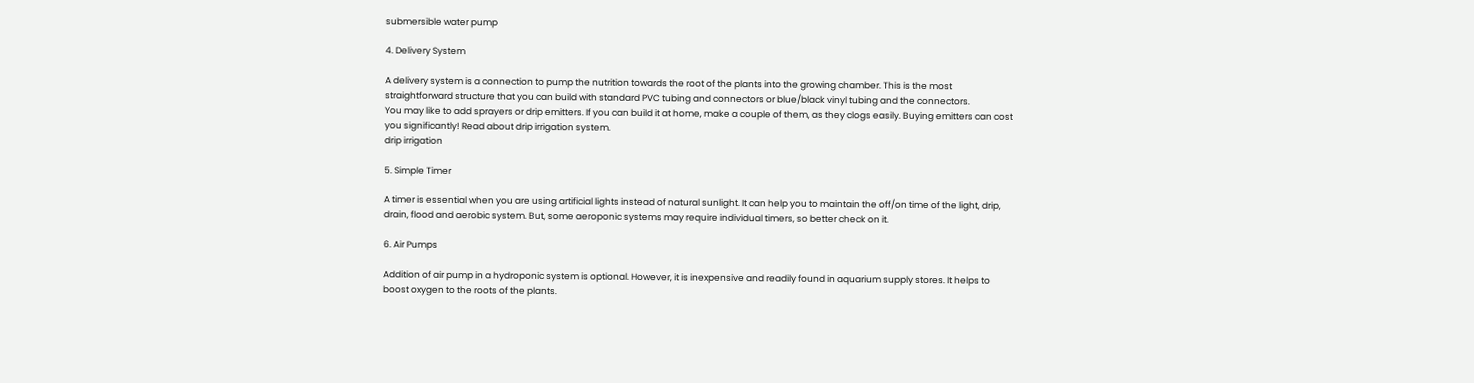submersible water pump

4. Delivery System

A delivery system is a connection to pump the nutrition towards the root of the plants into the growing chamber. This is the most straightforward structure that you can build with standard PVC tubing and connectors or blue/black vinyl tubing and the connectors.
You may like to add sprayers or drip emitters. If you can build it at home, make a couple of them, as they clogs easily. Buying emitters can cost you significantly! Read about drip irrigation system.
drip irrigation

5. Simple Timer

A timer is essential when you are using artificial lights instead of natural sunlight. It can help you to maintain the off/on time of the light, drip, drain, flood and aerobic system. But, some aeroponic systems may require individual timers, so better check on it.

6. Air Pumps

Addition of air pump in a hydroponic system is optional. However, it is inexpensive and readily found in aquarium supply stores. It helps to boost oxygen to the roots of the plants.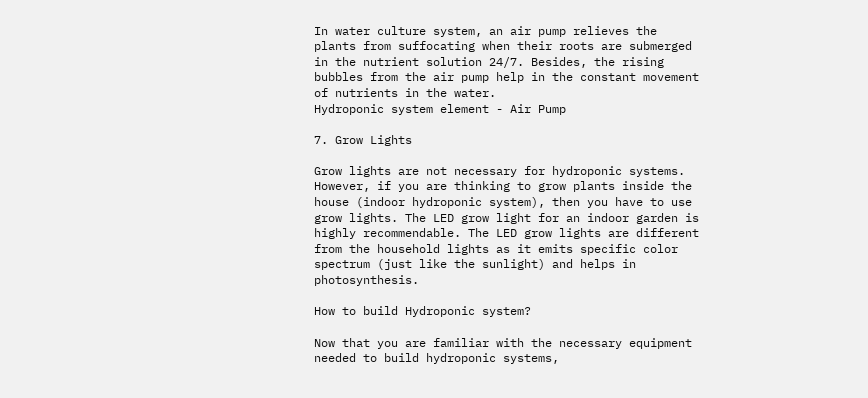In water culture system, an air pump relieves the plants from suffocating when their roots are submerged in the nutrient solution 24/7. Besides, the rising bubbles from the air pump help in the constant movement of nutrients in the water.
Hydroponic system element - Air Pump

7. Grow Lights

Grow lights are not necessary for hydroponic systems. However, if you are thinking to grow plants inside the house (indoor hydroponic system), then you have to use grow lights. The LED grow light for an indoor garden is highly recommendable. The LED grow lights are different from the household lights as it emits specific color spectrum (just like the sunlight) and helps in photosynthesis.

How to build Hydroponic system?

Now that you are familiar with the necessary equipment needed to build hydroponic systems,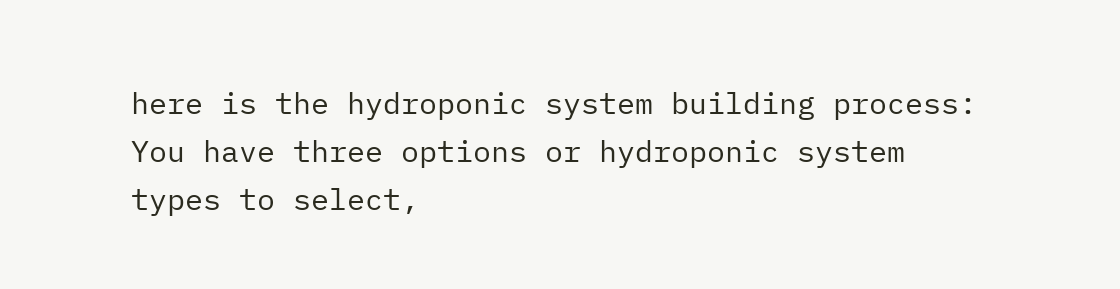here is the hydroponic system building process:
You have three options or hydroponic system types to select,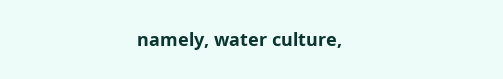namely, water culture,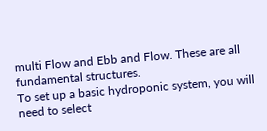multi Flow and Ebb and Flow. These are all fundamental structures.
To set up a basic hydroponic system, you will need to select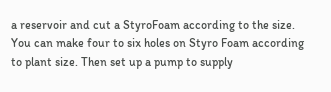a reservoir and cut a StyroFoam according to the size. You can make four to six holes on Styro Foam according to plant size. Then set up a pump to supply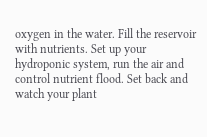oxygen in the water. Fill the reservoir with nutrients. Set up your hydroponic system, run the air and control nutrient flood. Set back and watch your plant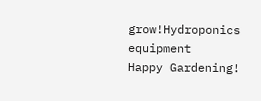grow!Hydroponics equipment
Happy Gardening!